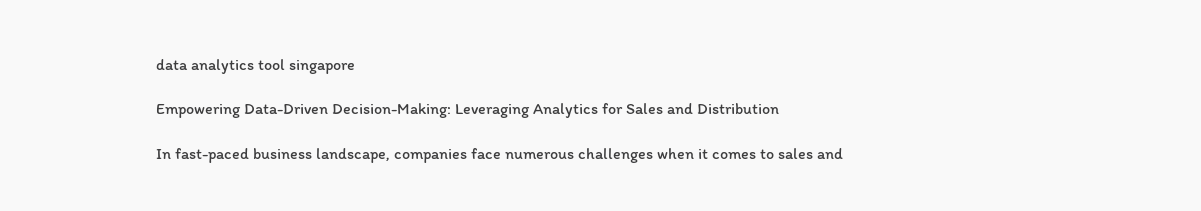data analytics tool singapore

Empowering Data-Driven Decision-Making: Leveraging Analytics for Sales and Distribution

In fast-paced business landscape, companies face numerous challenges when it comes to sales and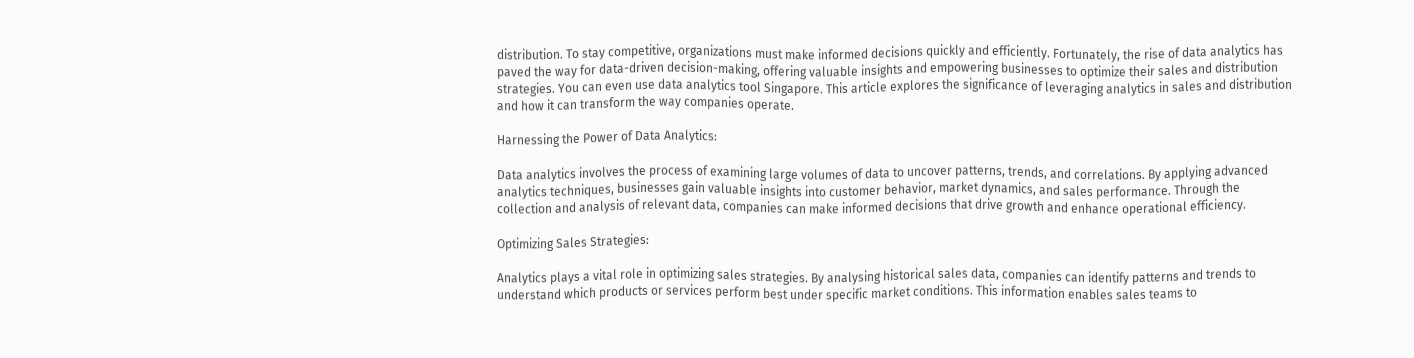distribution. To stay competitive, organizations must make informed decisions quickly and efficiently. Fortunately, the rise of data analytics has paved the way for data-driven decision-making, offering valuable insights and empowering businesses to optimize their sales and distribution strategies. You can even use data analytics tool Singapore. This article explores the significance of leveraging analytics in sales and distribution and how it can transform the way companies operate.

Harnessing the Power of Data Analytics:

Data analytics involves the process of examining large volumes of data to uncover patterns, trends, and correlations. By applying advanced analytics techniques, businesses gain valuable insights into customer behavior, market dynamics, and sales performance. Through the collection and analysis of relevant data, companies can make informed decisions that drive growth and enhance operational efficiency.

Optimizing Sales Strategies:

Analytics plays a vital role in optimizing sales strategies. By analysing historical sales data, companies can identify patterns and trends to understand which products or services perform best under specific market conditions. This information enables sales teams to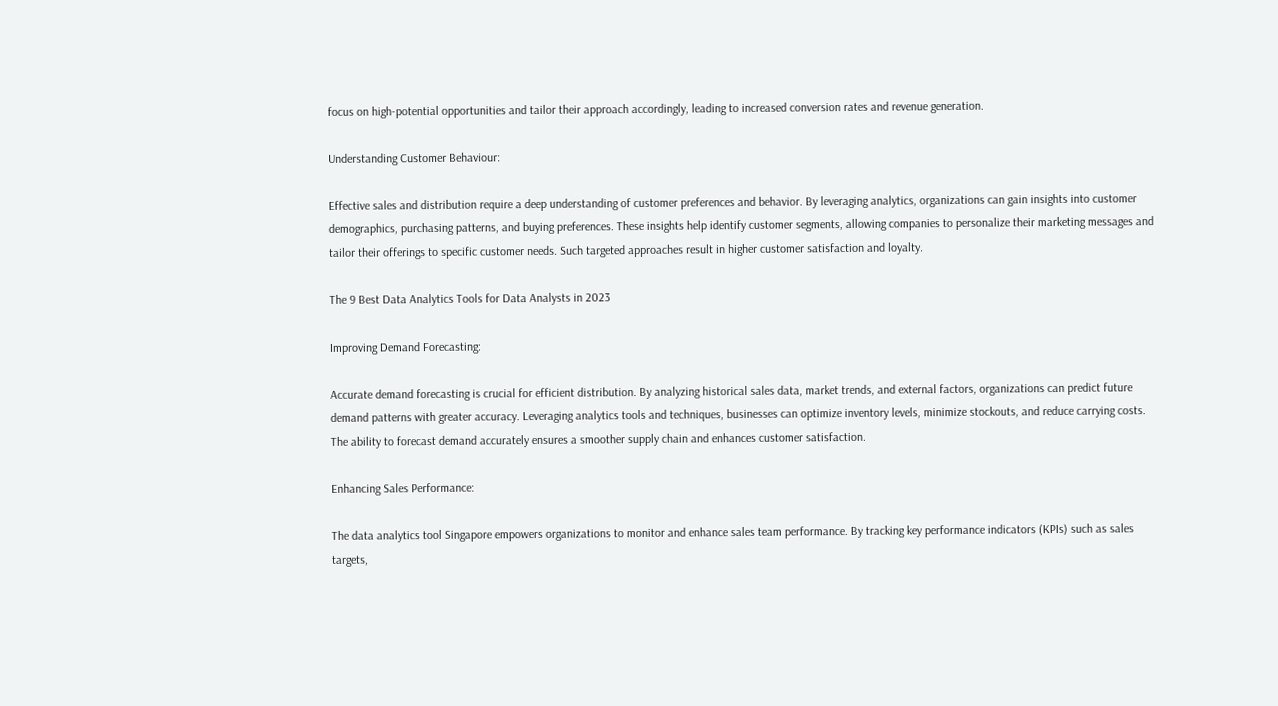focus on high-potential opportunities and tailor their approach accordingly, leading to increased conversion rates and revenue generation.

Understanding Customer Behaviour:

Effective sales and distribution require a deep understanding of customer preferences and behavior. By leveraging analytics, organizations can gain insights into customer demographics, purchasing patterns, and buying preferences. These insights help identify customer segments, allowing companies to personalize their marketing messages and tailor their offerings to specific customer needs. Such targeted approaches result in higher customer satisfaction and loyalty.

The 9 Best Data Analytics Tools for Data Analysts in 2023

Improving Demand Forecasting:

Accurate demand forecasting is crucial for efficient distribution. By analyzing historical sales data, market trends, and external factors, organizations can predict future demand patterns with greater accuracy. Leveraging analytics tools and techniques, businesses can optimize inventory levels, minimize stockouts, and reduce carrying costs. The ability to forecast demand accurately ensures a smoother supply chain and enhances customer satisfaction.

Enhancing Sales Performance:

The data analytics tool Singapore empowers organizations to monitor and enhance sales team performance. By tracking key performance indicators (KPIs) such as sales targets,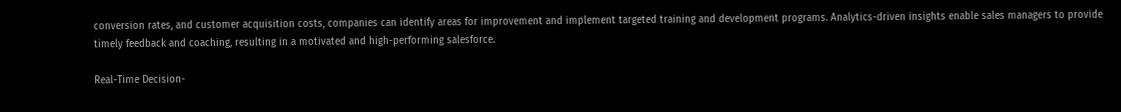conversion rates, and customer acquisition costs, companies can identify areas for improvement and implement targeted training and development programs. Analytics-driven insights enable sales managers to provide timely feedback and coaching, resulting in a motivated and high-performing salesforce.

Real-Time Decision-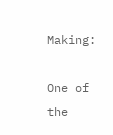Making:

One of the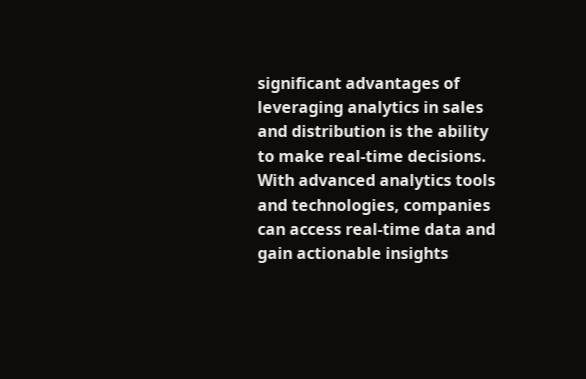significant advantages of leveraging analytics in sales and distribution is the ability to make real-time decisions. With advanced analytics tools and technologies, companies can access real-time data and gain actionable insights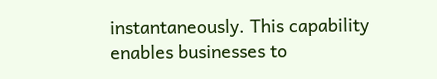instantaneously. This capability enables businesses to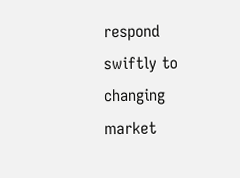respond swiftly to changing market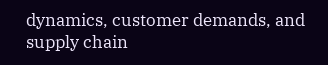dynamics, customer demands, and supply chain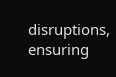disruptions, ensuring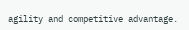agility and competitive advantage.